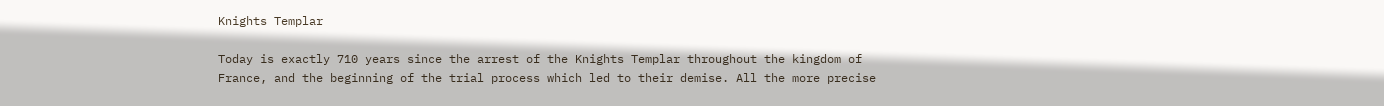Knights Templar

Today is exactly 710 years since the arrest of the Knights Templar throughout the kingdom of France, and the beginning of the trial process which led to their demise. All the more precise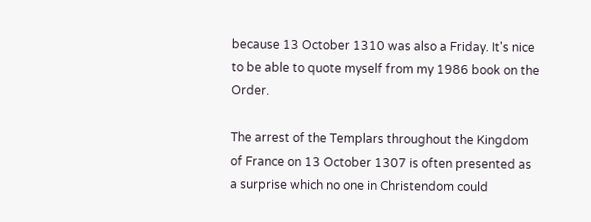because 13 October 1310 was also a Friday. It's nice to be able to quote myself from my 1986 book on the Order.

The arrest of the Templars throughout the Kingdom of France on 13 October 1307 is often presented as a surprise which no one in Christendom could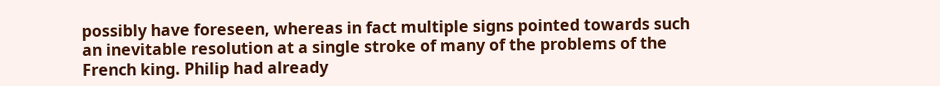possibly have foreseen, whereas in fact multiple signs pointed towards such an inevitable resolution at a single stroke of many of the problems of the French king. Philip had already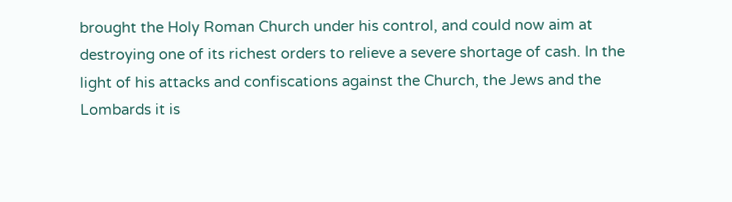brought the Holy Roman Church under his control, and could now aim at destroying one of its richest orders to relieve a severe shortage of cash. In the light of his attacks and confiscations against the Church, the Jews and the Lombards it is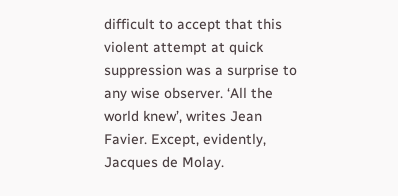difficult to accept that this violent attempt at quick suppression was a surprise to any wise observer. ‘All the world knew’, writes Jean Favier. Except, evidently, Jacques de Molay.